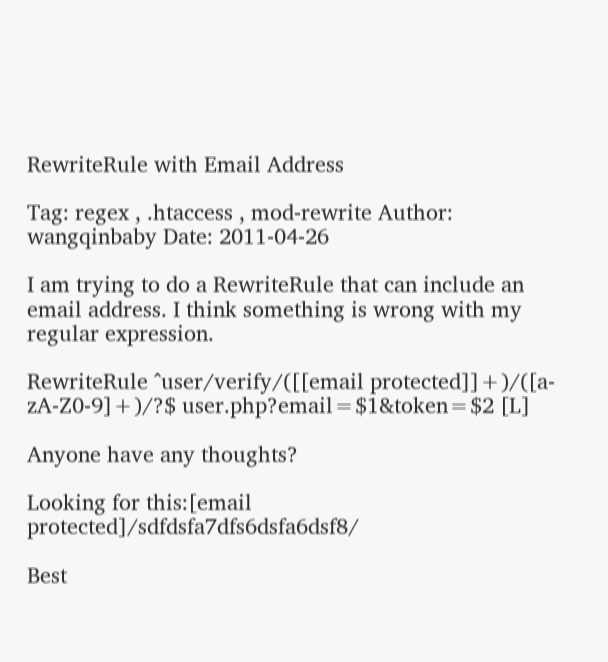RewriteRule with Email Address

Tag: regex , .htaccess , mod-rewrite Author: wangqinbaby Date: 2011-04-26

I am trying to do a RewriteRule that can include an email address. I think something is wrong with my regular expression.

RewriteRule ^user/verify/([[email protected]]+)/([a-zA-Z0-9]+)/?$ user.php?email=$1&token=$2 [L]

Anyone have any thoughts?

Looking for this:[email protected]/sdfdsfa7dfs6dsfa6dsf8/

Best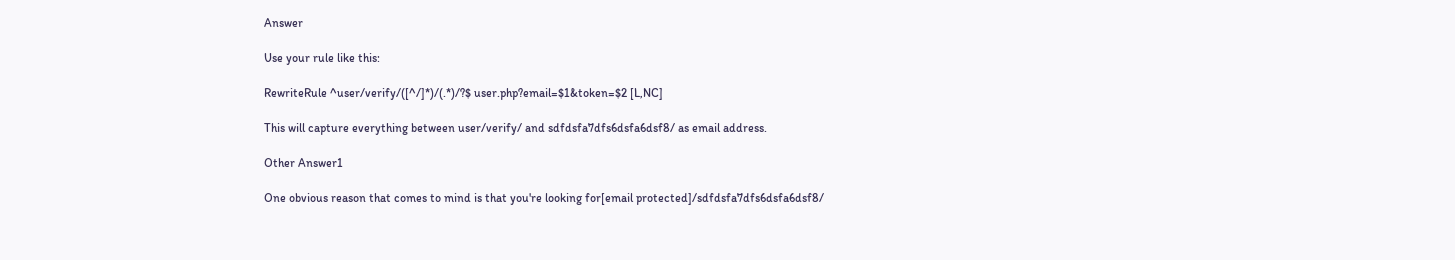Answer

Use your rule like this:

RewriteRule ^user/verify/([^/]*)/(.*)/?$ user.php?email=$1&token=$2 [L,NC]

This will capture everything between user/verify/ and sdfdsfa7dfs6dsfa6dsf8/ as email address.

Other Answer1

One obvious reason that comes to mind is that you're looking for[email protected]/sdfdsfa7dfs6dsfa6dsf8/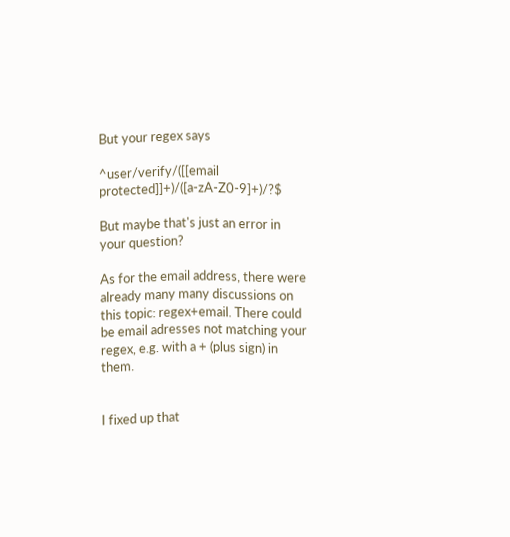But your regex says

^user/verify/([[email protected]]+)/([a-zA-Z0-9]+)/?$

But maybe that's just an error in your question?

As for the email address, there were already many many discussions on this topic: regex+email. There could be email adresses not matching your regex, e.g. with a + (plus sign) in them.


I fixed up that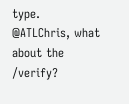type.
@ATLChris, what about the /verify?